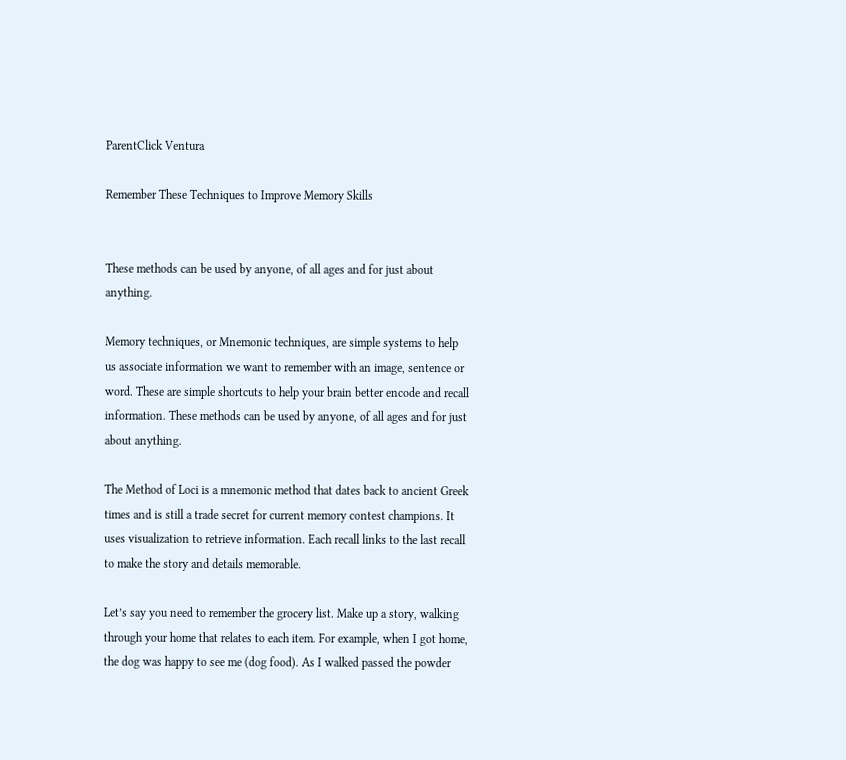ParentClick Ventura

Remember These Techniques to Improve Memory Skills


These methods can be used by anyone, of all ages and for just about anything.

Memory techniques, or Mnemonic techniques, are simple systems to help us associate information we want to remember with an image, sentence or word. These are simple shortcuts to help your brain better encode and recall information. These methods can be used by anyone, of all ages and for just about anything.

The Method of Loci is a mnemonic method that dates back to ancient Greek times and is still a trade secret for current memory contest champions. It uses visualization to retrieve information. Each recall links to the last recall to make the story and details memorable.

Let’s say you need to remember the grocery list. Make up a story, walking through your home that relates to each item. For example, when I got home, the dog was happy to see me (dog food). As I walked passed the powder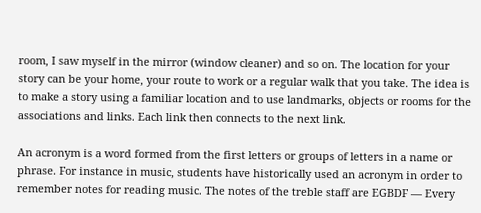room, I saw myself in the mirror (window cleaner) and so on. The location for your story can be your home, your route to work or a regular walk that you take. The idea is to make a story using a familiar location and to use landmarks, objects or rooms for the associations and links. Each link then connects to the next link.

An acronym is a word formed from the first letters or groups of letters in a name or phrase. For instance in music, students have historically used an acronym in order to remember notes for reading music. The notes of the treble staff are EGBDF — Every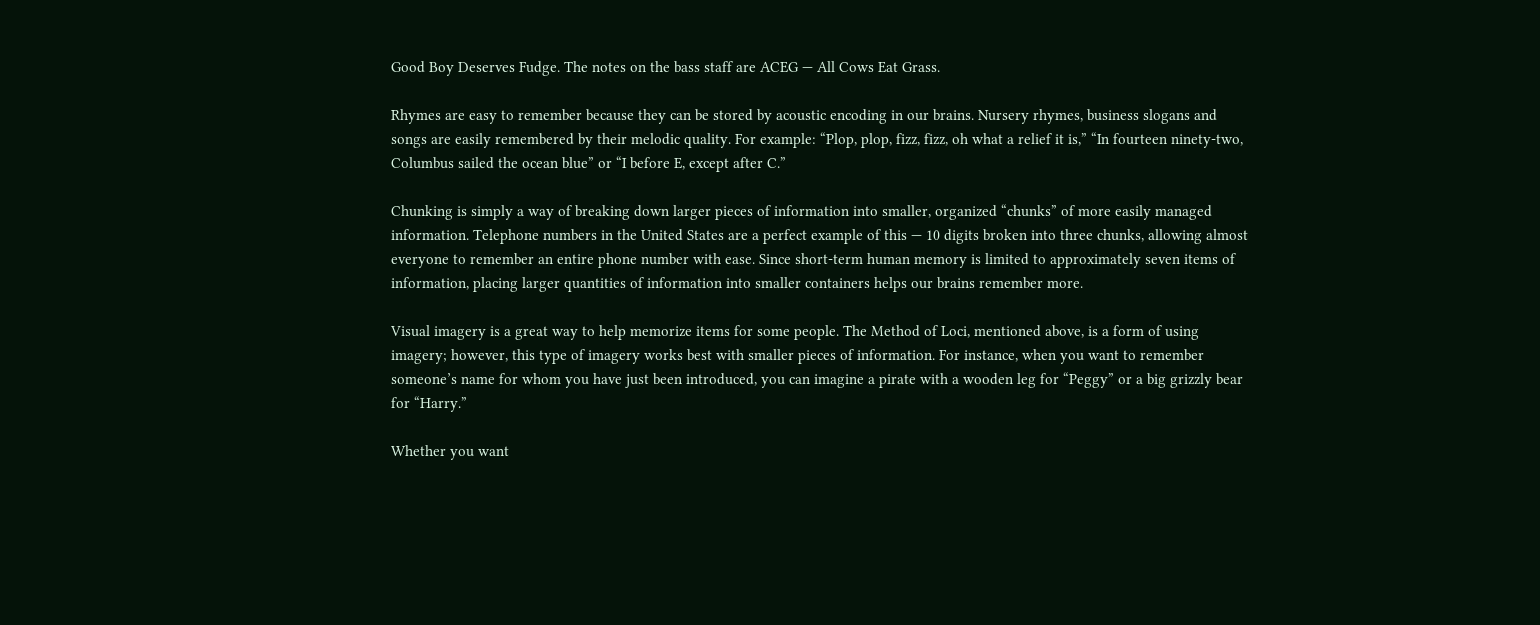Good Boy Deserves Fudge. The notes on the bass staff are ACEG — All Cows Eat Grass.

Rhymes are easy to remember because they can be stored by acoustic encoding in our brains. Nursery rhymes, business slogans and songs are easily remembered by their melodic quality. For example: “Plop, plop, fizz, fizz, oh what a relief it is,” “In fourteen ninety-two, Columbus sailed the ocean blue” or “I before E, except after C.”

Chunking is simply a way of breaking down larger pieces of information into smaller, organized “chunks” of more easily managed information. Telephone numbers in the United States are a perfect example of this — 10 digits broken into three chunks, allowing almost everyone to remember an entire phone number with ease. Since short-term human memory is limited to approximately seven items of information, placing larger quantities of information into smaller containers helps our brains remember more.

Visual imagery is a great way to help memorize items for some people. The Method of Loci, mentioned above, is a form of using imagery; however, this type of imagery works best with smaller pieces of information. For instance, when you want to remember someone’s name for whom you have just been introduced, you can imagine a pirate with a wooden leg for “Peggy” or a big grizzly bear for “Harry.”

Whether you want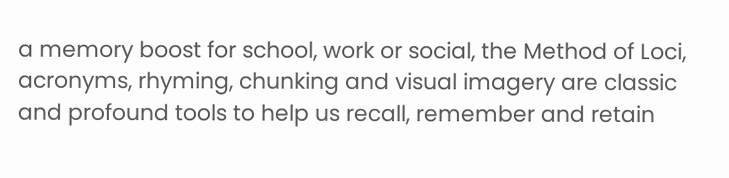a memory boost for school, work or social, the Method of Loci, acronyms, rhyming, chunking and visual imagery are classic and profound tools to help us recall, remember and retain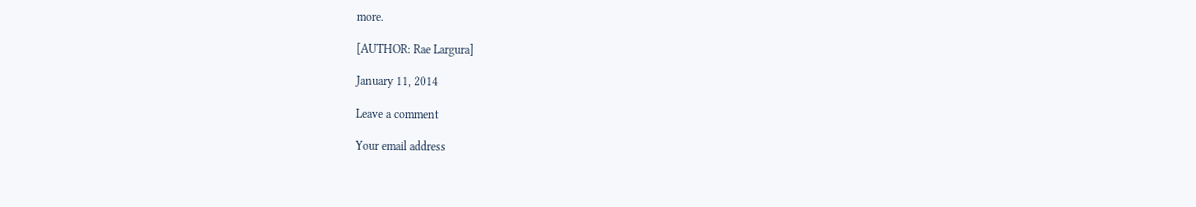more.

[AUTHOR: Rae Largura]

January 11, 2014

Leave a comment

Your email address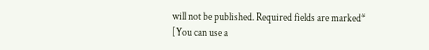will not be published. Required fields are marked*
[You can use a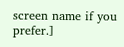screen name if you prefer.]